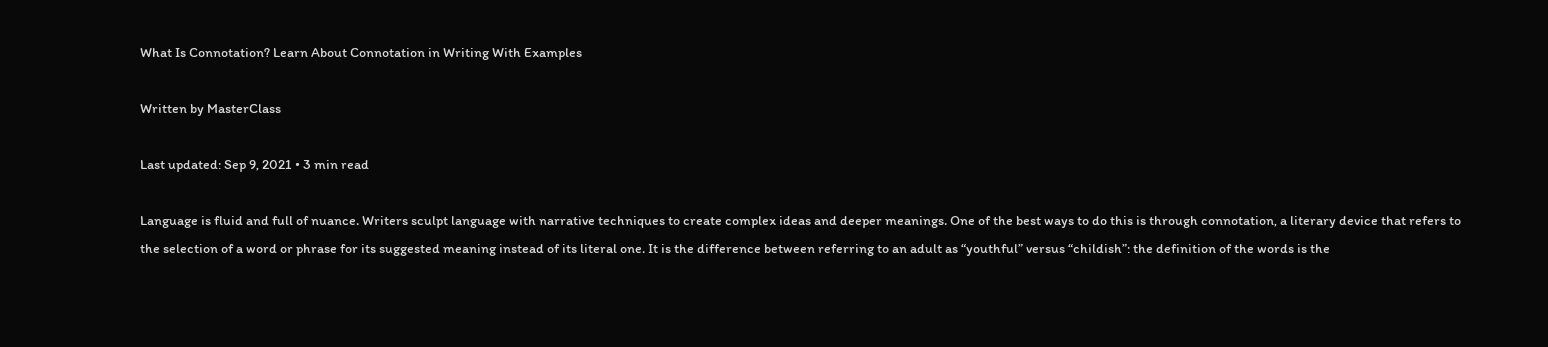What Is Connotation? Learn About Connotation in Writing With Examples

Written by MasterClass

Last updated: Sep 9, 2021 • 3 min read

Language is fluid and full of nuance. Writers sculpt language with narrative techniques to create complex ideas and deeper meanings. One of the best ways to do this is through connotation, a literary device that refers to the selection of a word or phrase for its suggested meaning instead of its literal one. It is the difference between referring to an adult as “youthful” versus “childish”: the definition of the words is the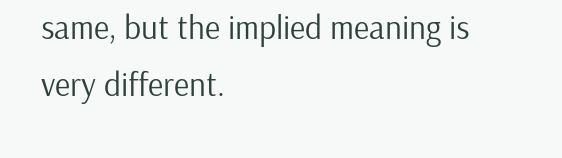same, but the implied meaning is very different.